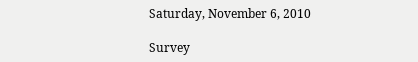Saturday, November 6, 2010

Survey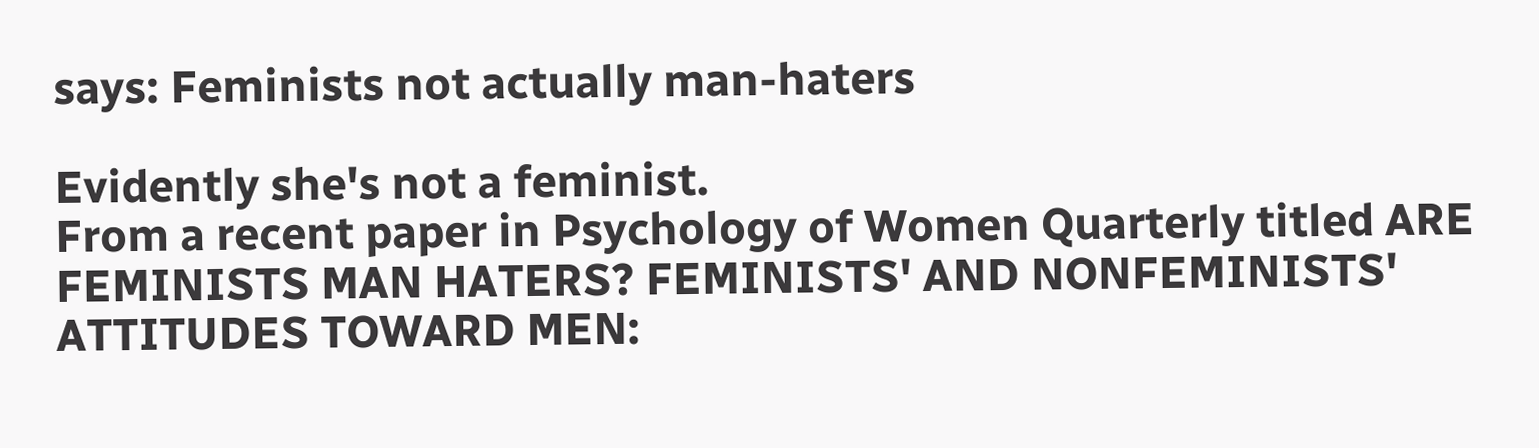says: Feminists not actually man-haters

Evidently she's not a feminist.
From a recent paper in Psychology of Women Quarterly titled ARE FEMINISTS MAN HATERS? FEMINISTS' AND NONFEMINISTS' ATTITUDES TOWARD MEN: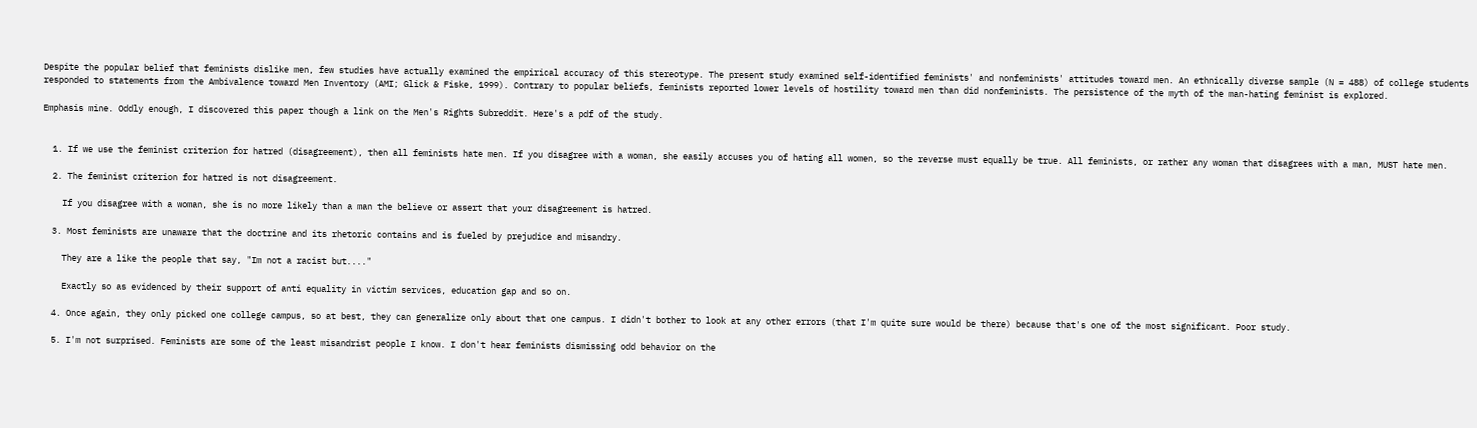Despite the popular belief that feminists dislike men, few studies have actually examined the empirical accuracy of this stereotype. The present study examined self-identified feminists' and nonfeminists' attitudes toward men. An ethnically diverse sample (N = 488) of college students responded to statements from the Ambivalence toward Men Inventory (AMI; Glick & Fiske, 1999). Contrary to popular beliefs, feminists reported lower levels of hostility toward men than did nonfeminists. The persistence of the myth of the man-hating feminist is explored.

Emphasis mine. Oddly enough, I discovered this paper though a link on the Men's Rights Subreddit. Here's a pdf of the study.


  1. If we use the feminist criterion for hatred (disagreement), then all feminists hate men. If you disagree with a woman, she easily accuses you of hating all women, so the reverse must equally be true. All feminists, or rather any woman that disagrees with a man, MUST hate men.

  2. The feminist criterion for hatred is not disagreement.

    If you disagree with a woman, she is no more likely than a man the believe or assert that your disagreement is hatred.

  3. Most feminists are unaware that the doctrine and its rhetoric contains and is fueled by prejudice and misandry.

    They are a like the people that say, "Im not a racist but...."

    Exactly so as evidenced by their support of anti equality in victim services, education gap and so on.

  4. Once again, they only picked one college campus, so at best, they can generalize only about that one campus. I didn't bother to look at any other errors (that I'm quite sure would be there) because that's one of the most significant. Poor study.

  5. I'm not surprised. Feminists are some of the least misandrist people I know. I don't hear feminists dismissing odd behavior on the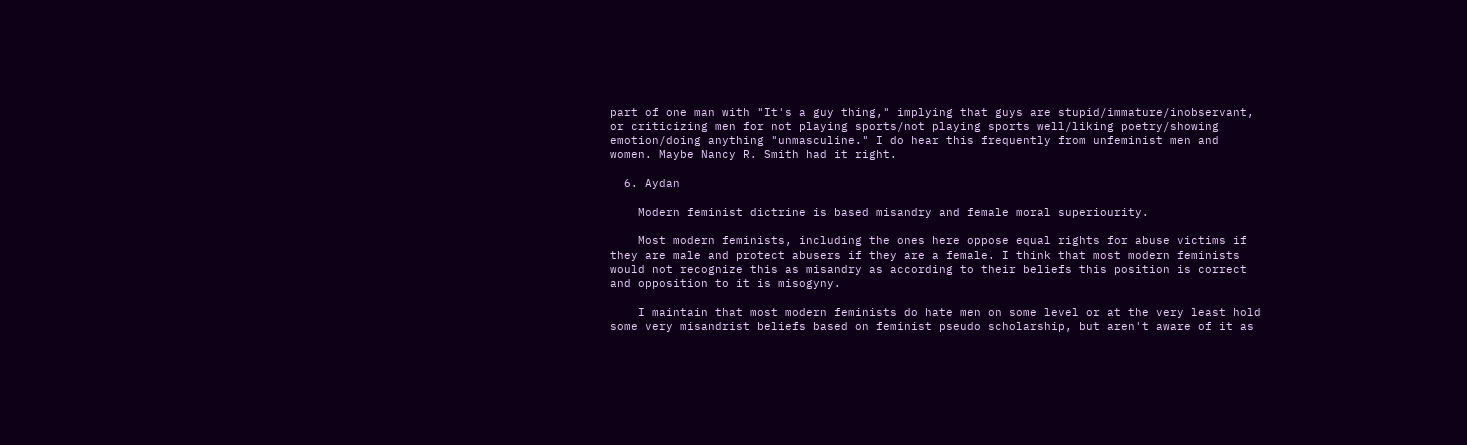part of one man with "It's a guy thing," implying that guys are stupid/immature/inobservant, or criticizing men for not playing sports/not playing sports well/liking poetry/showing emotion/doing anything "unmasculine." I do hear this frequently from unfeminist men and women. Maybe Nancy R. Smith had it right.

  6. Aydan

    Modern feminist dictrine is based misandry and female moral superiourity.

    Most modern feminists, including the ones here oppose equal rights for abuse victims if they are male and protect abusers if they are a female. I think that most modern feminists would not recognize this as misandry as according to their beliefs this position is correct and opposition to it is misogyny.

    I maintain that most modern feminists do hate men on some level or at the very least hold some very misandrist beliefs based on feminist pseudo scholarship, but aren't aware of it as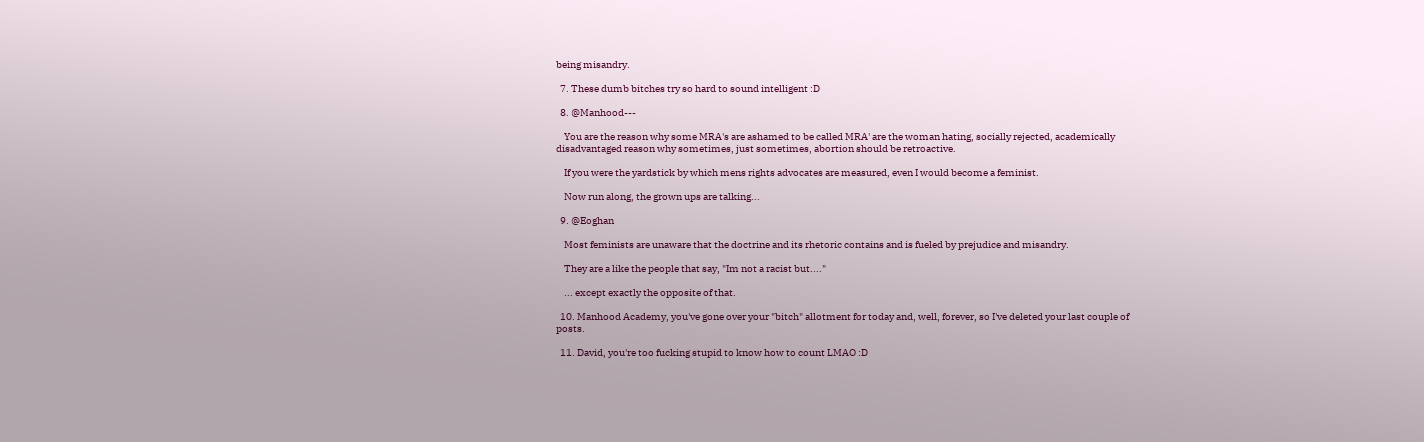being misandry.

  7. These dumb bitches try so hard to sound intelligent :D

  8. @Manhood---

    You are the reason why some MRA's are ashamed to be called MRA' are the woman hating, socially rejected, academically disadvantaged reason why sometimes, just sometimes, abortion should be retroactive.

    If you were the yardstick by which mens rights advocates are measured, even I would become a feminist.

    Now run along, the grown ups are talking...

  9. @Eoghan

    Most feminists are unaware that the doctrine and its rhetoric contains and is fueled by prejudice and misandry.

    They are a like the people that say, "Im not a racist but...."

    ... except exactly the opposite of that.

  10. Manhood Academy, you've gone over your "bitch" allotment for today and, well, forever, so I've deleted your last couple of posts.

  11. David, you're too fucking stupid to know how to count LMAO :D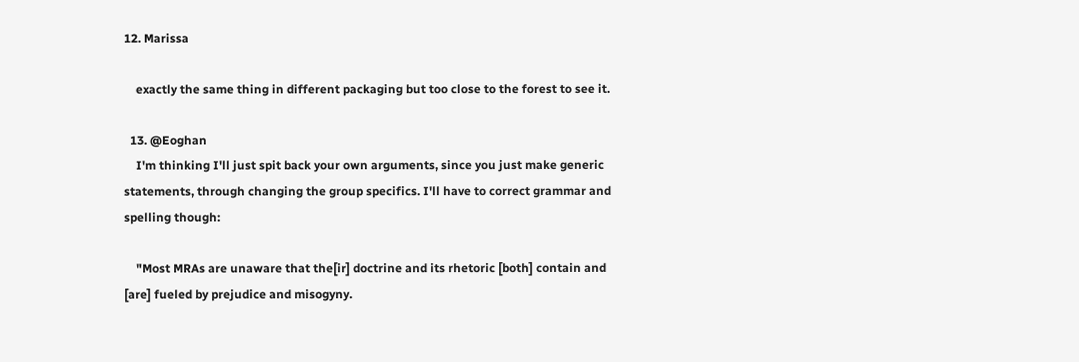12. Marissa

    exactly the same thing in different packaging but too close to the forest to see it.

  13. @Eoghan
    I'm thinking I'll just spit back your own arguments, since you just make generic statements, through changing the group specifics. I'll have to correct grammar and spelling though:

    "Most MRAs are unaware that the[ir] doctrine and its rhetoric [both] contain and [are] fueled by prejudice and misogyny.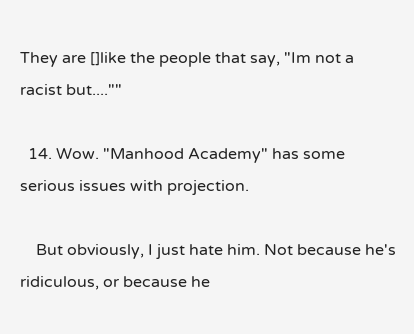They are []like the people that say, "Im not a racist but....""

  14. Wow. "Manhood Academy" has some serious issues with projection.

    But obviously, I just hate him. Not because he's ridiculous, or because he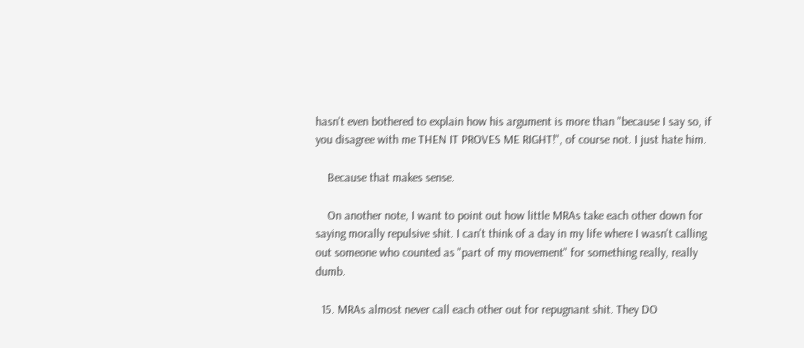hasn't even bothered to explain how his argument is more than "because I say so, if you disagree with me THEN IT PROVES ME RIGHT!", of course not. I just hate him.

    Because that makes sense.

    On another note, I want to point out how little MRAs take each other down for saying morally repulsive shit. I can't think of a day in my life where I wasn't calling out someone who counted as "part of my movement" for something really, really dumb.

  15. MRAs almost never call each other out for repugnant shit. They DO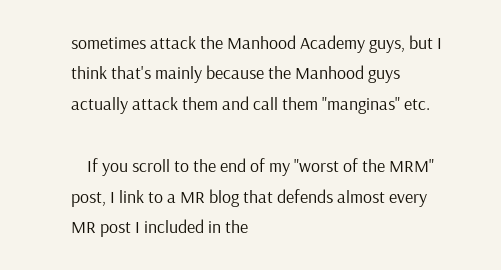sometimes attack the Manhood Academy guys, but I think that's mainly because the Manhood guys actually attack them and call them "manginas" etc.

    If you scroll to the end of my "worst of the MRM" post, I link to a MR blog that defends almost every MR post I included in the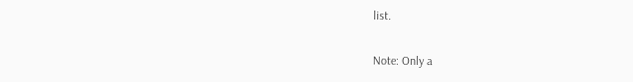list.


Note: Only a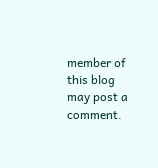member of this blog may post a comment.